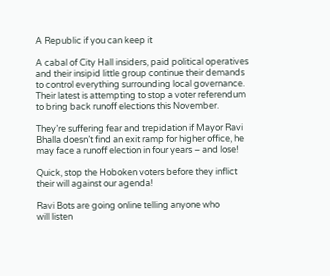A Republic if you can keep it

A cabal of City Hall insiders, paid political operatives and their insipid little group continue their demands to control everything surrounding local governance. Their latest is attempting to stop a voter referendum to bring back runoff elections this November.

They’re suffering fear and trepidation if Mayor Ravi Bhalla doesn’t find an exit ramp for higher office, he may face a runoff election in four years – and lose!

Quick, stop the Hoboken voters before they inflict their will against our agenda!

Ravi Bots are going online telling anyone who
will listen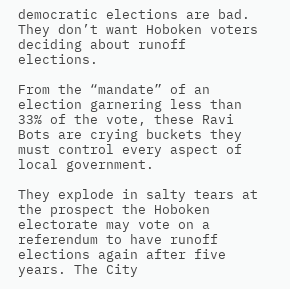democratic elections are bad.
They don’t want Hoboken voters deciding about runoff elections.

From the “mandate” of an election garnering less than 33% of the vote, these Ravi Bots are crying buckets they must control every aspect of local government.

They explode in salty tears at the prospect the Hoboken electorate may vote on a referendum to have runoff elections again after five years. The City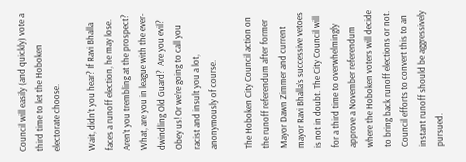Council will easily (and quickly) vote a third time to let the Hoboken electorate choose.

Wait, didn’t you hear? If Ravi Bhalla faces a runoff election, he may lose. Aren’t you trembling at the prospect? What, are you in league with the ever-dwindling Old Guard?  Are you evil? Obey us! Or we’re going to call you racist and insult you a lot, anonymously of course.

The Hoboken City Council action on the runoff referendum after former Mayor Dawn Zimmer and current mayor Ravi Bhalla’s successive vetoes is not in doubt. The City Council will for a third time to overwhelmingly approve a November referendum where the Hoboken voters will decide to bring back runoff elections or not. Council efforts to convert this to an instant runoff should be aggressively pursued.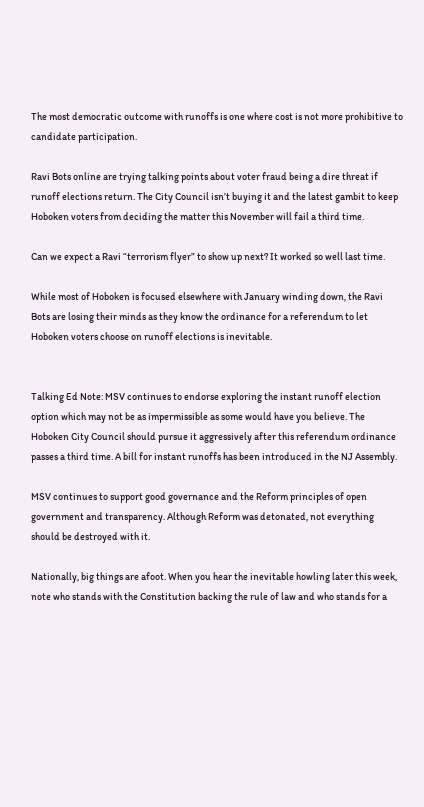The most democratic outcome with runoffs is one where cost is not more prohibitive to candidate participation.

Ravi Bots online are trying talking points about voter fraud being a dire threat if runoff elections return. The City Council isn’t buying it and the latest gambit to keep Hoboken voters from deciding the matter this November will fail a third time.

Can we expect a Ravi “terrorism flyer” to show up next? It worked so well last time.

While most of Hoboken is focused elsewhere with January winding down, the Ravi Bots are losing their minds as they know the ordinance for a referendum to let Hoboken voters choose on runoff elections is inevitable.


Talking Ed Note: MSV continues to endorse exploring the instant runoff election option which may not be as impermissible as some would have you believe. The Hoboken City Council should pursue it aggressively after this referendum ordinance passes a third time. A bill for instant runoffs has been introduced in the NJ Assembly.

MSV continues to support good governance and the Reform principles of open government and transparency. Although Reform was detonated, not everything should be destroyed with it.

Nationally, big things are afoot. When you hear the inevitable howling later this week, note who stands with the Constitution backing the rule of law and who stands for a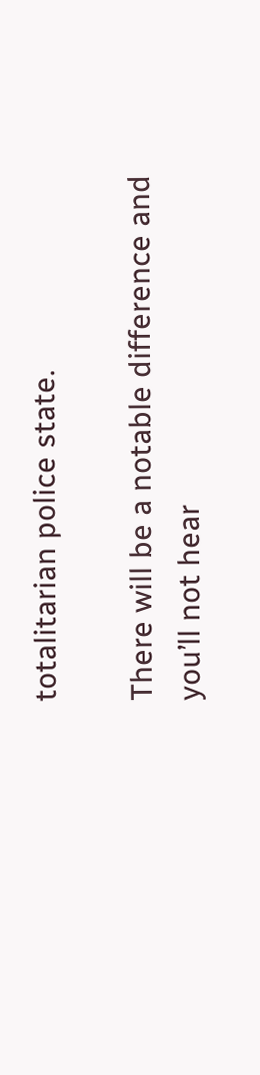totalitarian police state.

There will be a notable difference and you’ll not hear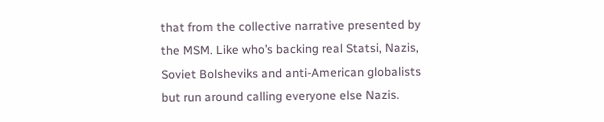that from the collective narrative presented by the MSM. Like who’s backing real Statsi, Nazis, Soviet Bolsheviks and anti-American globalists but run around calling everyone else Nazis.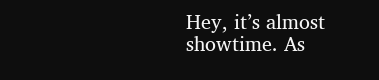Hey, it’s almost showtime. As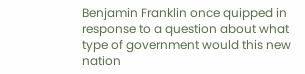Benjamin Franklin once quipped in response to a question about what type of government would this new nation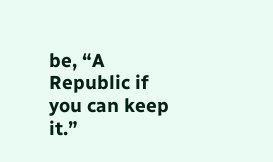be, “A Republic if you can keep it.”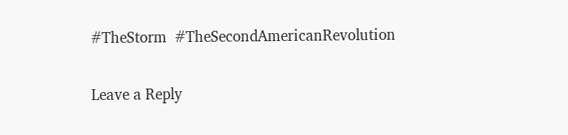#TheStorm  #TheSecondAmericanRevolution

Leave a Reply